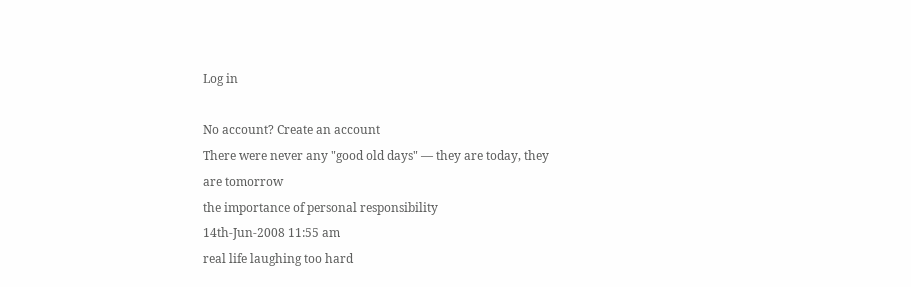Log in

No account? Create an account
There were never any "good old days" — they are today, they are tomorrow
the importance of personal responsibility
14th-Jun-2008 11:55 am
real life laughing too hard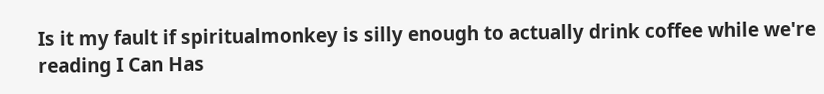Is it my fault if spiritualmonkey is silly enough to actually drink coffee while we're reading I Can Has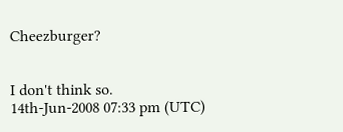Cheezburger?


I don't think so.
14th-Jun-2008 07:33 pm (UTC)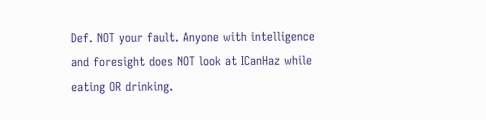Def. NOT your fault. Anyone with intelligence and foresight does NOT look at ICanHaz while eating OR drinking.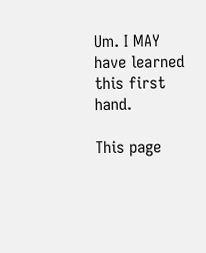Um. I MAY have learned this first hand.

This page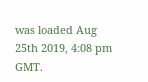was loaded Aug 25th 2019, 4:08 pm GMT.